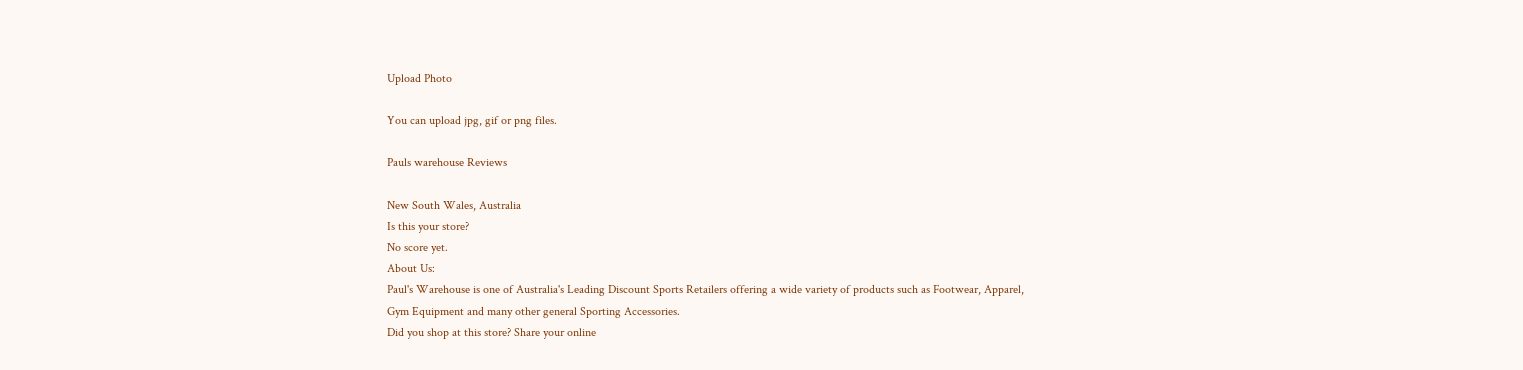Upload Photo

You can upload jpg, gif or png files.

Pauls warehouse Reviews

New South Wales, Australia
Is this your store?
No score yet.
About Us:
Paul's Warehouse is one of Australia's Leading Discount Sports Retailers offering a wide variety of products such as Footwear, Apparel, Gym Equipment and many other general Sporting Accessories.
Did you shop at this store? Share your online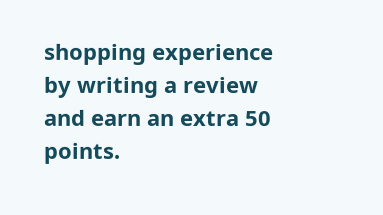shopping experience by writing a review and earn an extra 50 points.